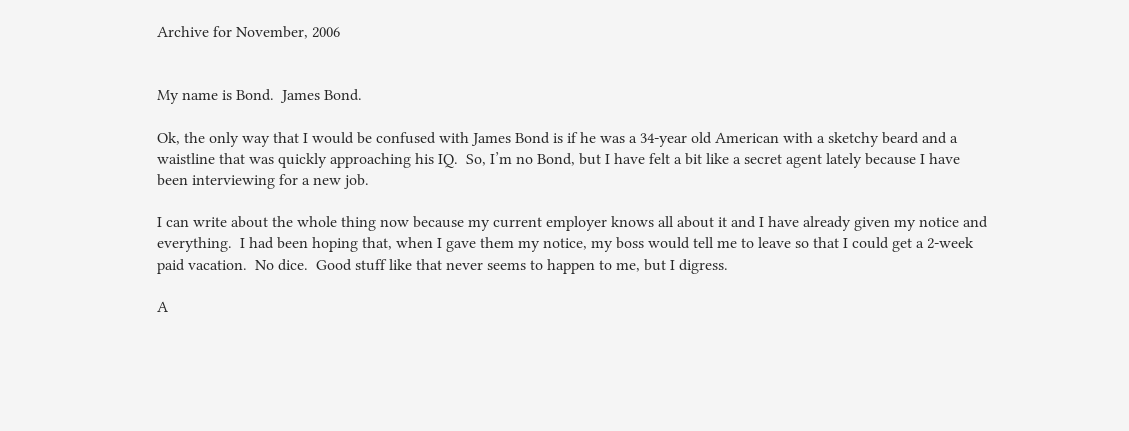Archive for November, 2006


My name is Bond.  James Bond.

Ok, the only way that I would be confused with James Bond is if he was a 34-year old American with a sketchy beard and a waistline that was quickly approaching his IQ.  So, I’m no Bond, but I have felt a bit like a secret agent lately because I have been interviewing for a new job.

I can write about the whole thing now because my current employer knows all about it and I have already given my notice and everything.  I had been hoping that, when I gave them my notice, my boss would tell me to leave so that I could get a 2-week paid vacation.  No dice.  Good stuff like that never seems to happen to me, but I digress.

A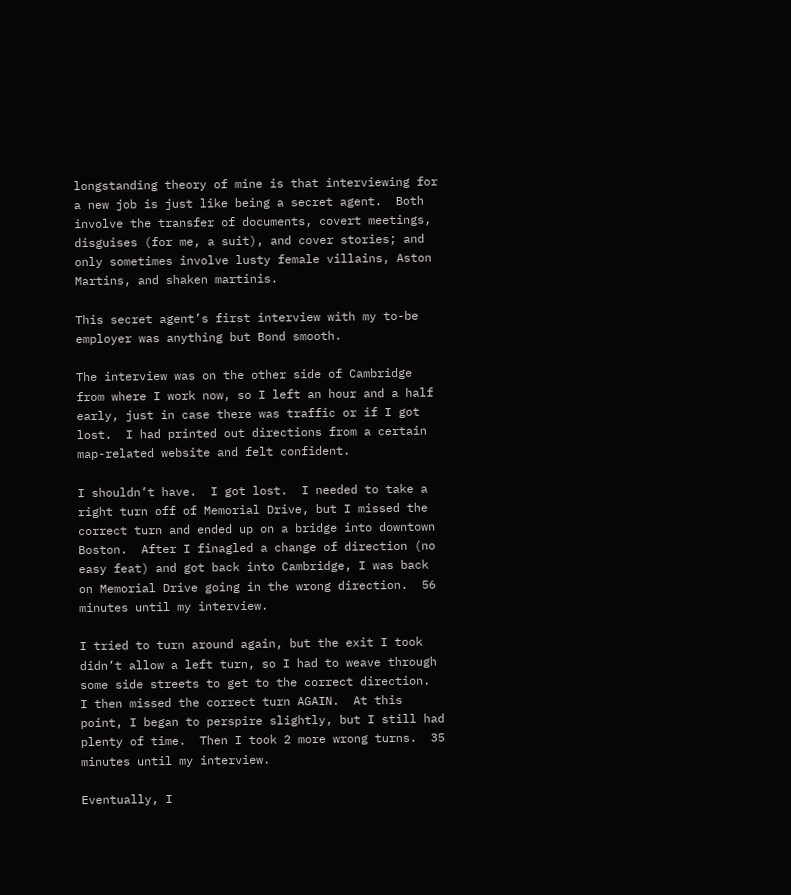longstanding theory of mine is that interviewing for a new job is just like being a secret agent.  Both involve the transfer of documents, covert meetings, disguises (for me, a suit), and cover stories; and only sometimes involve lusty female villains, Aston Martins, and shaken martinis.

This secret agent’s first interview with my to-be employer was anything but Bond smooth.

The interview was on the other side of Cambridge from where I work now, so I left an hour and a half early, just in case there was traffic or if I got lost.  I had printed out directions from a certain map-related website and felt confident.

I shouldn’t have.  I got lost.  I needed to take a right turn off of Memorial Drive, but I missed the correct turn and ended up on a bridge into downtown Boston.  After I finagled a change of direction (no easy feat) and got back into Cambridge, I was back on Memorial Drive going in the wrong direction.  56 minutes until my interview.

I tried to turn around again, but the exit I took didn’t allow a left turn, so I had to weave through some side streets to get to the correct direction.  I then missed the correct turn AGAIN.  At this point, I began to perspire slightly, but I still had plenty of time.  Then I took 2 more wrong turns.  35 minutes until my interview.

Eventually, I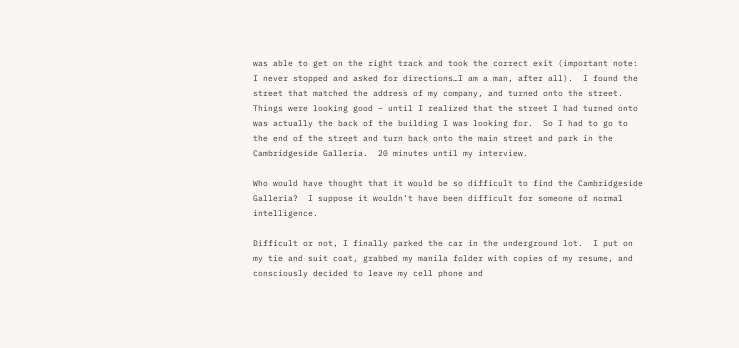was able to get on the right track and took the correct exit (important note:  I never stopped and asked for directions…I am a man, after all).  I found the street that matched the address of my company, and turned onto the street.  Things were looking good – until I realized that the street I had turned onto was actually the back of the building I was looking for.  So I had to go to the end of the street and turn back onto the main street and park in the Cambridgeside Galleria.  20 minutes until my interview.

Who would have thought that it would be so difficult to find the Cambridgeside Galleria?  I suppose it wouldn’t have been difficult for someone of normal intelligence.

Difficult or not, I finally parked the car in the underground lot.  I put on my tie and suit coat, grabbed my manila folder with copies of my resume, and consciously decided to leave my cell phone and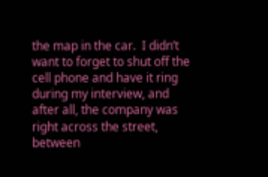the map in the car.  I didn’t want to forget to shut off the cell phone and have it ring during my interview, and after all, the company was right across the street, between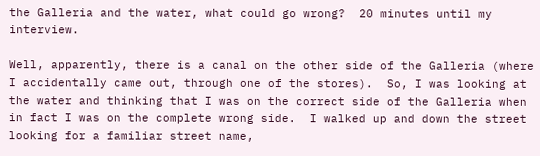the Galleria and the water, what could go wrong?  20 minutes until my interview.

Well, apparently, there is a canal on the other side of the Galleria (where I accidentally came out, through one of the stores).  So, I was looking at the water and thinking that I was on the correct side of the Galleria when in fact I was on the complete wrong side.  I walked up and down the street looking for a familiar street name,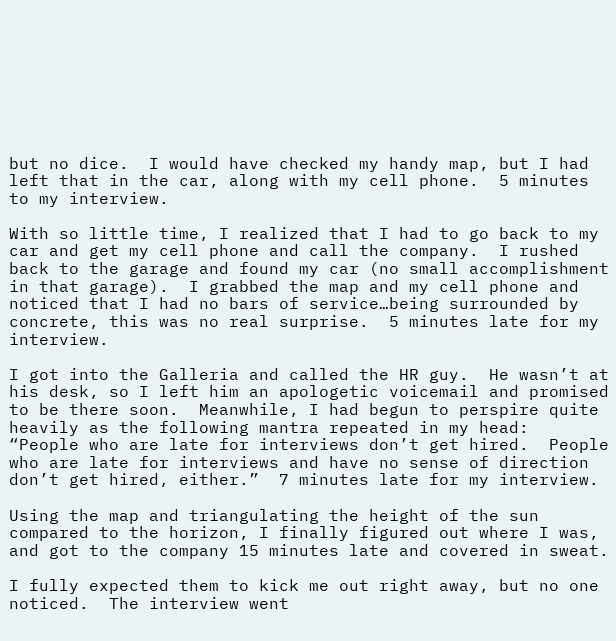but no dice.  I would have checked my handy map, but I had left that in the car, along with my cell phone.  5 minutes to my interview.

With so little time, I realized that I had to go back to my car and get my cell phone and call the company.  I rushed back to the garage and found my car (no small accomplishment in that garage).  I grabbed the map and my cell phone and noticed that I had no bars of service…being surrounded by concrete, this was no real surprise.  5 minutes late for my interview.

I got into the Galleria and called the HR guy.  He wasn’t at his desk, so I left him an apologetic voicemail and promised to be there soon.  Meanwhile, I had begun to perspire quite heavily as the following mantra repeated in my head:  “People who are late for interviews don’t get hired.  People who are late for interviews and have no sense of direction don’t get hired, either.”  7 minutes late for my interview.

Using the map and triangulating the height of the sun compared to the horizon, I finally figured out where I was, and got to the company 15 minutes late and covered in sweat.

I fully expected them to kick me out right away, but no one noticed.  The interview went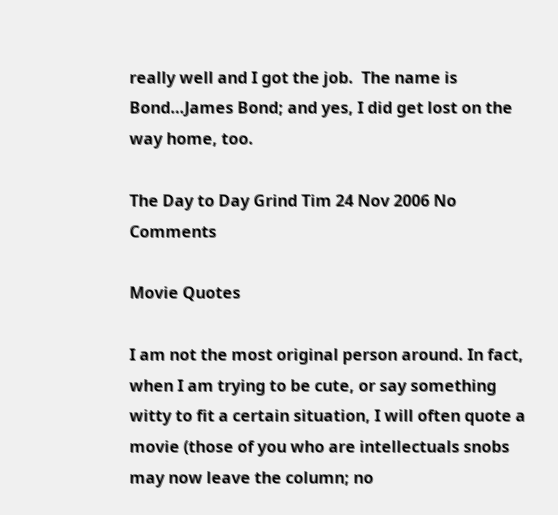really well and I got the job.  The name is Bond…James Bond; and yes, I did get lost on the way home, too.

The Day to Day Grind Tim 24 Nov 2006 No Comments

Movie Quotes

I am not the most original person around. In fact, when I am trying to be cute, or say something witty to fit a certain situation, I will often quote a movie (those of you who are intellectuals snobs may now leave the column; no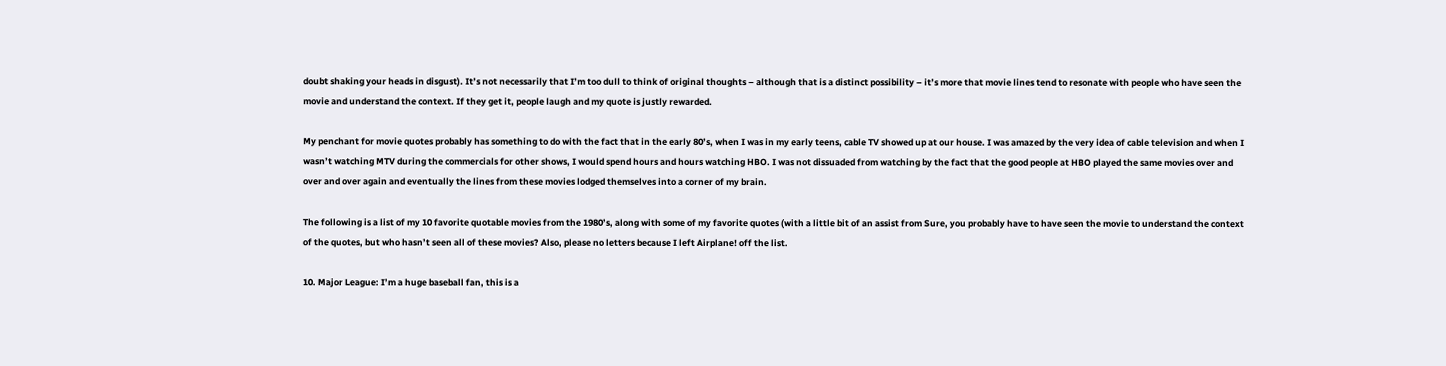doubt shaking your heads in disgust). It’s not necessarily that I’m too dull to think of original thoughts – although that is a distinct possibility – it’s more that movie lines tend to resonate with people who have seen the movie and understand the context. If they get it, people laugh and my quote is justly rewarded.

My penchant for movie quotes probably has something to do with the fact that in the early 80’s, when I was in my early teens, cable TV showed up at our house. I was amazed by the very idea of cable television and when I wasn’t watching MTV during the commercials for other shows, I would spend hours and hours watching HBO. I was not dissuaded from watching by the fact that the good people at HBO played the same movies over and over and over again and eventually the lines from these movies lodged themselves into a corner of my brain.

The following is a list of my 10 favorite quotable movies from the 1980’s, along with some of my favorite quotes (with a little bit of an assist from Sure, you probably have to have seen the movie to understand the context of the quotes, but who hasn’t seen all of these movies? Also, please no letters because I left Airplane! off the list.

10. Major League: I’m a huge baseball fan, this is a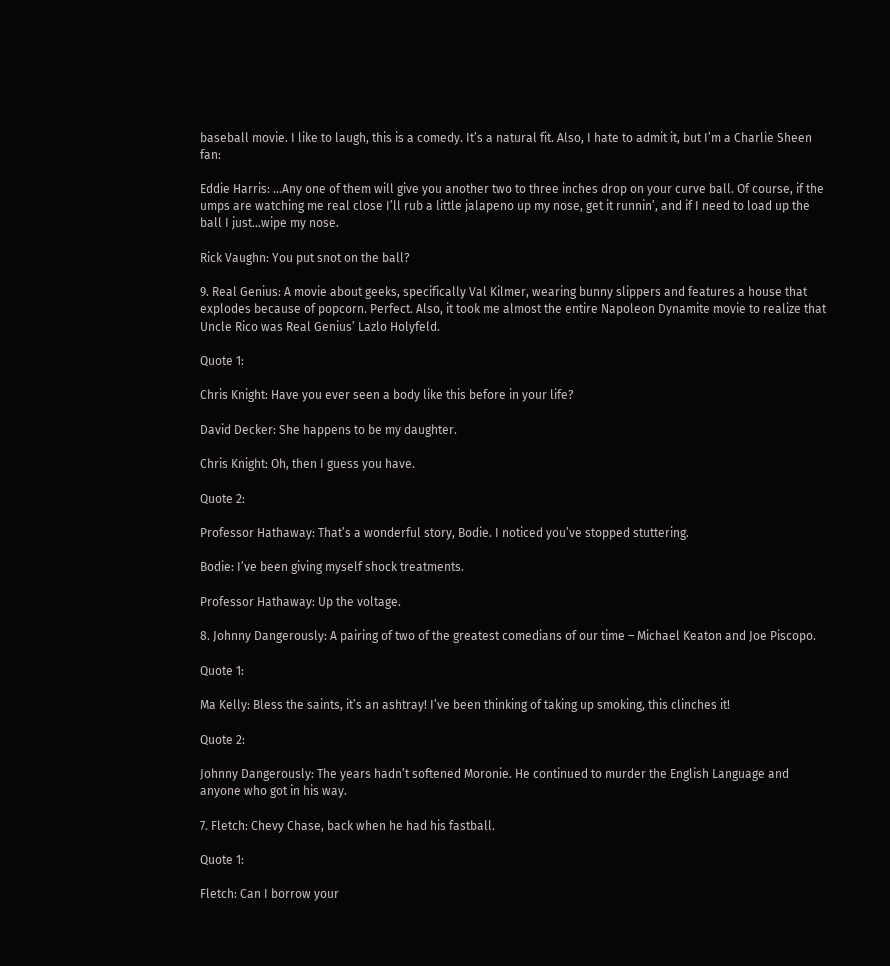baseball movie. I like to laugh, this is a comedy. It’s a natural fit. Also, I hate to admit it, but I’m a Charlie Sheen fan:

Eddie Harris: …Any one of them will give you another two to three inches drop on your curve ball. Of course, if the umps are watching me real close I’ll rub a little jalapeno up my nose, get it runnin’, and if I need to load up the ball I just…wipe my nose.

Rick Vaughn: You put snot on the ball?

9. Real Genius: A movie about geeks, specifically Val Kilmer, wearing bunny slippers and features a house that explodes because of popcorn. Perfect. Also, it took me almost the entire Napoleon Dynamite movie to realize that Uncle Rico was Real Genius’ Lazlo Holyfeld.

Quote 1:

Chris Knight: Have you ever seen a body like this before in your life?

David Decker: She happens to be my daughter.

Chris Knight: Oh, then I guess you have.

Quote 2:

Professor Hathaway: That’s a wonderful story, Bodie. I noticed you’ve stopped stuttering.

Bodie: I’ve been giving myself shock treatments.

Professor Hathaway: Up the voltage.

8. Johnny Dangerously: A pairing of two of the greatest comedians of our time – Michael Keaton and Joe Piscopo.

Quote 1:

Ma Kelly: Bless the saints, it’s an ashtray! I’ve been thinking of taking up smoking, this clinches it!

Quote 2:

Johnny Dangerously: The years hadn’t softened Moronie. He continued to murder the English Language and anyone who got in his way.

7. Fletch: Chevy Chase, back when he had his fastball.

Quote 1:

Fletch: Can I borrow your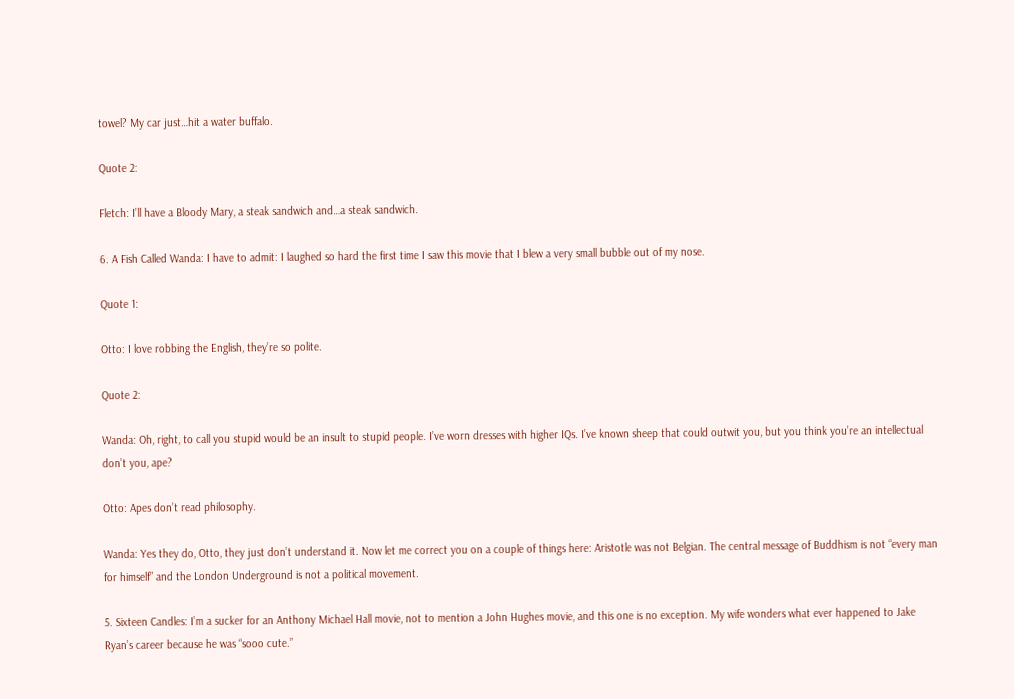towel? My car just…hit a water buffalo.

Quote 2:

Fletch: I’ll have a Bloody Mary, a steak sandwich and…a steak sandwich.

6. A Fish Called Wanda: I have to admit: I laughed so hard the first time I saw this movie that I blew a very small bubble out of my nose.

Quote 1:

Otto: I love robbing the English, they’re so polite.

Quote 2:

Wanda: Oh, right, to call you stupid would be an insult to stupid people. I’ve worn dresses with higher IQs. I’ve known sheep that could outwit you, but you think you’re an intellectual don’t you, ape?

Otto: Apes don’t read philosophy.

Wanda: Yes they do, Otto, they just don’t understand it. Now let me correct you on a couple of things here: Aristotle was not Belgian. The central message of Buddhism is not “every man for himself” and the London Underground is not a political movement.

5. Sixteen Candles: I’m a sucker for an Anthony Michael Hall movie, not to mention a John Hughes movie, and this one is no exception. My wife wonders what ever happened to Jake Ryan’s career because he was “sooo cute.”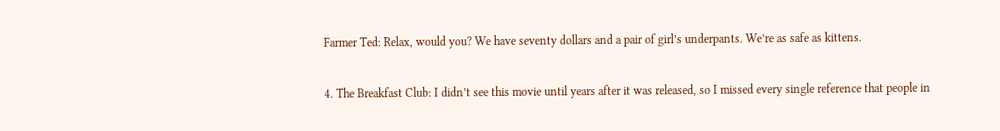Farmer Ted: Relax, would you? We have seventy dollars and a pair of girl’s underpants. We’re as safe as kittens.

4. The Breakfast Club: I didn’t see this movie until years after it was released, so I missed every single reference that people in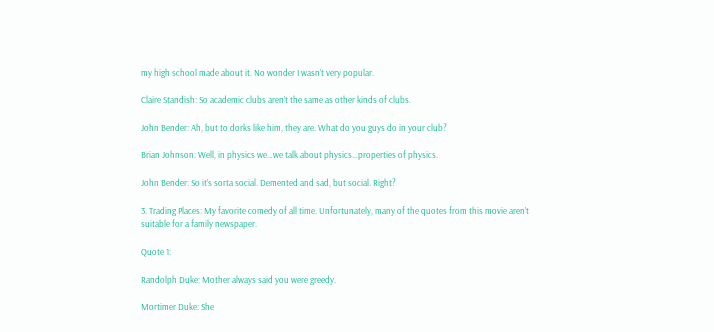my high school made about it. No wonder I wasn’t very popular.

Claire Standish: So academic clubs aren’t the same as other kinds of clubs.

John Bender: Ah, but to dorks like him, they are. What do you guys do in your club?

Brian Johnson: Well, in physics we…we talk about physics…properties of physics.

John Bender: So it’s sorta social. Demented and sad, but social. Right?

3. Trading Places: My favorite comedy of all time. Unfortunately, many of the quotes from this movie aren’t suitable for a family newspaper.

Quote 1:

Randolph Duke: Mother always said you were greedy.

Mortimer Duke: She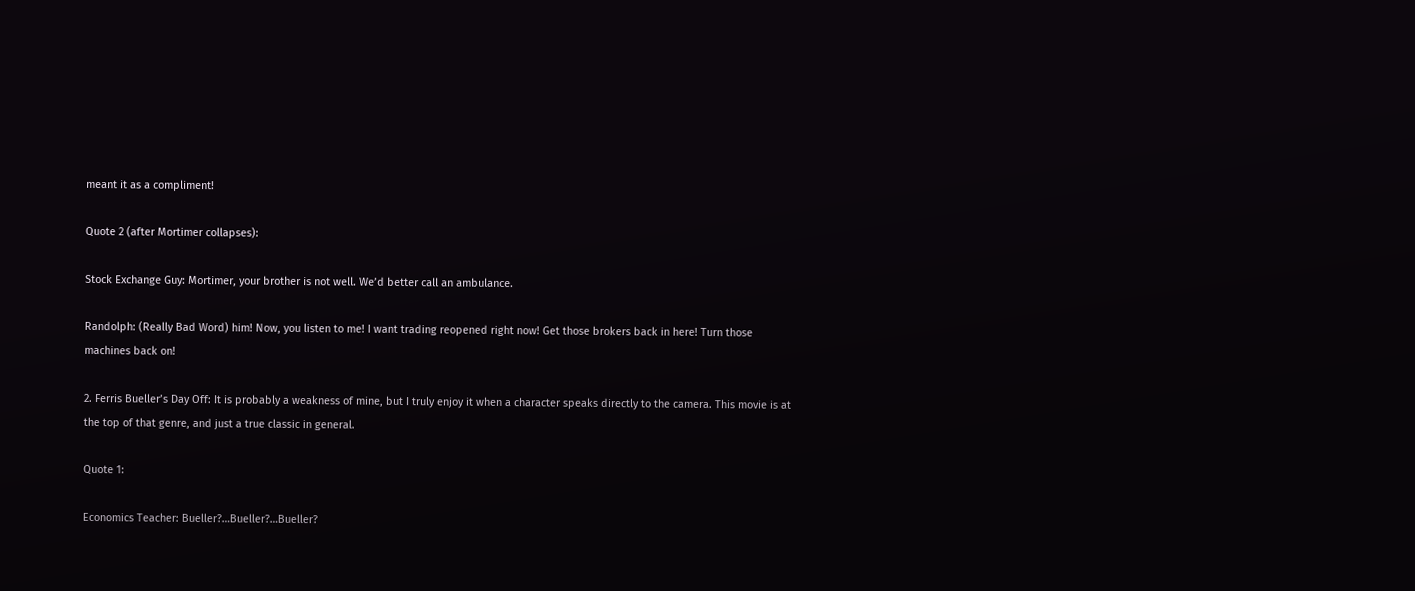meant it as a compliment!

Quote 2 (after Mortimer collapses):

Stock Exchange Guy: Mortimer, your brother is not well. We’d better call an ambulance.

Randolph: (Really Bad Word) him! Now, you listen to me! I want trading reopened right now! Get those brokers back in here! Turn those machines back on!

2. Ferris Bueller’s Day Off: It is probably a weakness of mine, but I truly enjoy it when a character speaks directly to the camera. This movie is at the top of that genre, and just a true classic in general.

Quote 1:

Economics Teacher: Bueller?…Bueller?…Bueller?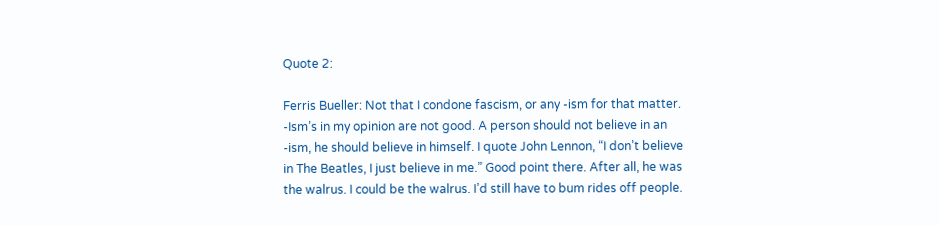Quote 2:

Ferris Bueller: Not that I condone fascism, or any -ism for that matter. -Ism’s in my opinion are not good. A person should not believe in an -ism, he should believe in himself. I quote John Lennon, “I don’t believe in The Beatles, I just believe in me.” Good point there. After all, he was the walrus. I could be the walrus. I’d still have to bum rides off people.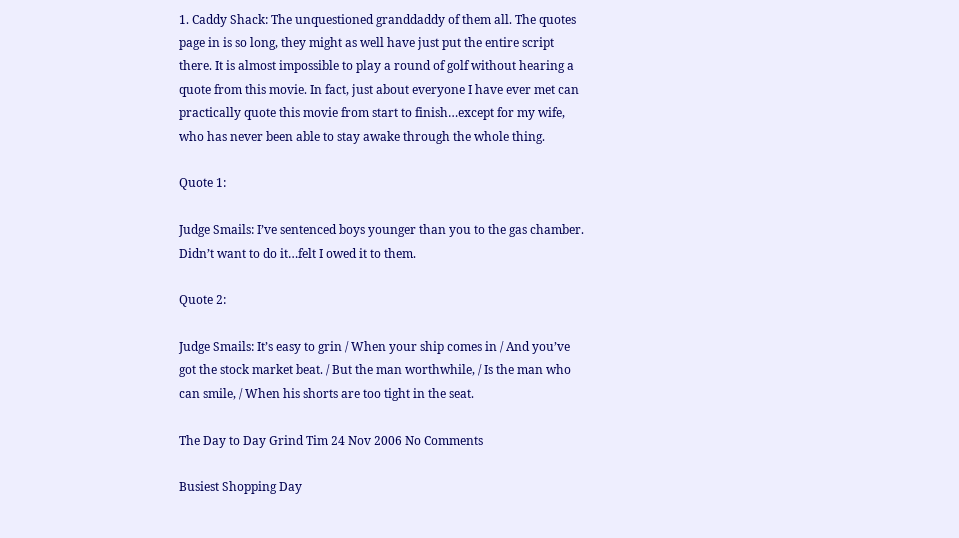1. Caddy Shack: The unquestioned granddaddy of them all. The quotes page in is so long, they might as well have just put the entire script there. It is almost impossible to play a round of golf without hearing a quote from this movie. In fact, just about everyone I have ever met can practically quote this movie from start to finish…except for my wife, who has never been able to stay awake through the whole thing.

Quote 1:

Judge Smails: I’ve sentenced boys younger than you to the gas chamber. Didn’t want to do it…felt I owed it to them.

Quote 2:

Judge Smails: It’s easy to grin / When your ship comes in / And you’ve got the stock market beat. / But the man worthwhile, / Is the man who can smile, / When his shorts are too tight in the seat.

The Day to Day Grind Tim 24 Nov 2006 No Comments

Busiest Shopping Day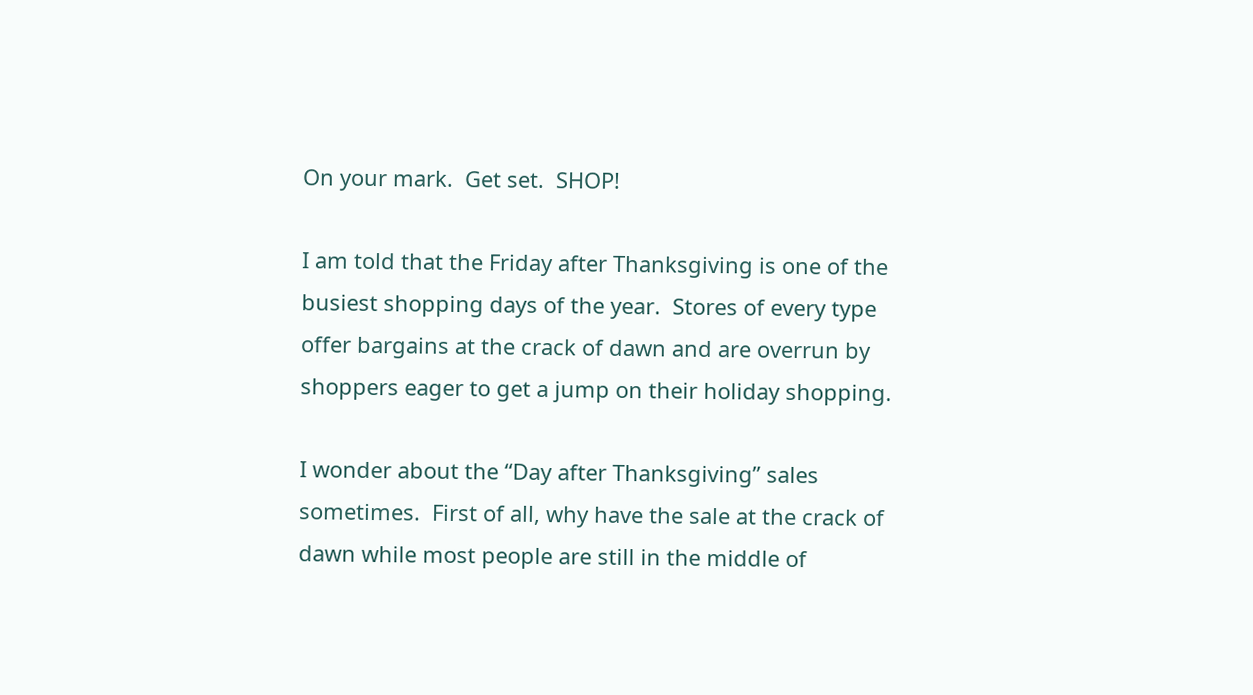On your mark.  Get set.  SHOP!

I am told that the Friday after Thanksgiving is one of the busiest shopping days of the year.  Stores of every type offer bargains at the crack of dawn and are overrun by shoppers eager to get a jump on their holiday shopping.

I wonder about the “Day after Thanksgiving” sales sometimes.  First of all, why have the sale at the crack of dawn while most people are still in the middle of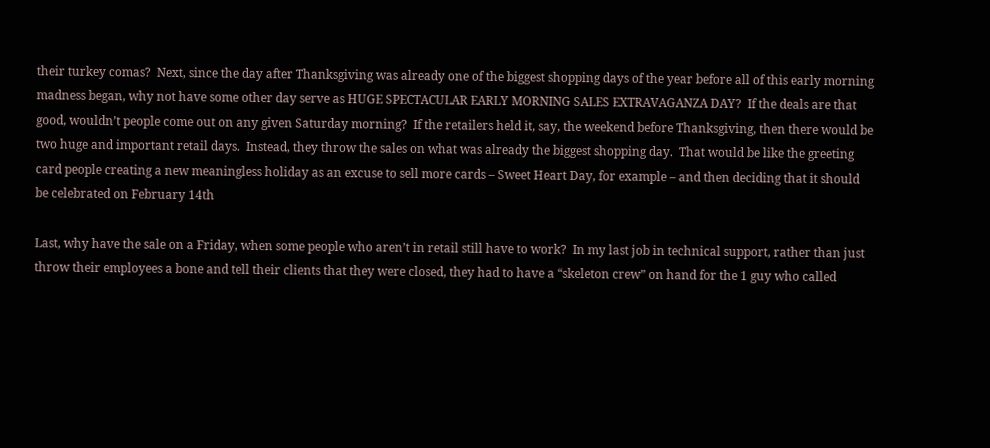their turkey comas?  Next, since the day after Thanksgiving was already one of the biggest shopping days of the year before all of this early morning madness began, why not have some other day serve as HUGE SPECTACULAR EARLY MORNING SALES EXTRAVAGANZA DAY?  If the deals are that good, wouldn’t people come out on any given Saturday morning?  If the retailers held it, say, the weekend before Thanksgiving, then there would be two huge and important retail days.  Instead, they throw the sales on what was already the biggest shopping day.  That would be like the greeting card people creating a new meaningless holiday as an excuse to sell more cards – Sweet Heart Day, for example – and then deciding that it should be celebrated on February 14th

Last, why have the sale on a Friday, when some people who aren’t in retail still have to work?  In my last job in technical support, rather than just throw their employees a bone and tell their clients that they were closed, they had to have a “skeleton crew” on hand for the 1 guy who called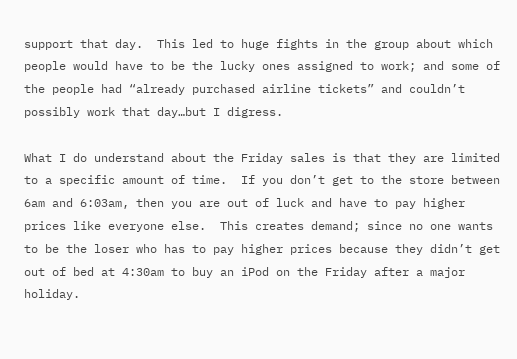support that day.  This led to huge fights in the group about which people would have to be the lucky ones assigned to work; and some of the people had “already purchased airline tickets” and couldn’t possibly work that day…but I digress.

What I do understand about the Friday sales is that they are limited to a specific amount of time.  If you don’t get to the store between 6am and 6:03am, then you are out of luck and have to pay higher prices like everyone else.  This creates demand; since no one wants to be the loser who has to pay higher prices because they didn’t get out of bed at 4:30am to buy an iPod on the Friday after a major holiday.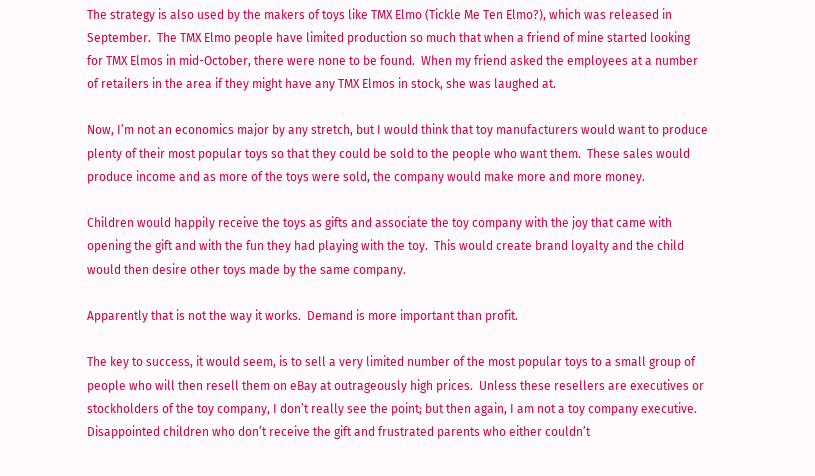The strategy is also used by the makers of toys like TMX Elmo (Tickle Me Ten Elmo?), which was released in September.  The TMX Elmo people have limited production so much that when a friend of mine started looking for TMX Elmos in mid-October, there were none to be found.  When my friend asked the employees at a number of retailers in the area if they might have any TMX Elmos in stock, she was laughed at.

Now, I’m not an economics major by any stretch, but I would think that toy manufacturers would want to produce plenty of their most popular toys so that they could be sold to the people who want them.  These sales would produce income and as more of the toys were sold, the company would make more and more money.

Children would happily receive the toys as gifts and associate the toy company with the joy that came with opening the gift and with the fun they had playing with the toy.  This would create brand loyalty and the child would then desire other toys made by the same company.

Apparently that is not the way it works.  Demand is more important than profit.

The key to success, it would seem, is to sell a very limited number of the most popular toys to a small group of people who will then resell them on eBay at outrageously high prices.  Unless these resellers are executives or stockholders of the toy company, I don’t really see the point; but then again, I am not a toy company executive.  Disappointed children who don’t receive the gift and frustrated parents who either couldn’t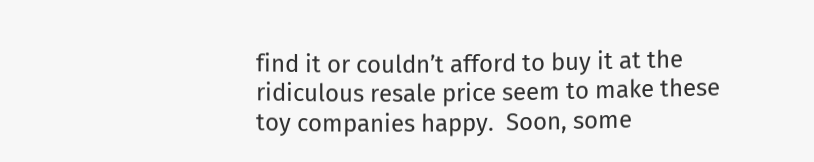find it or couldn’t afford to buy it at the ridiculous resale price seem to make these toy companies happy.  Soon, some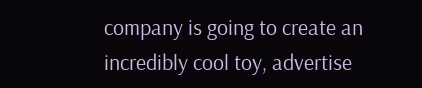company is going to create an incredibly cool toy, advertise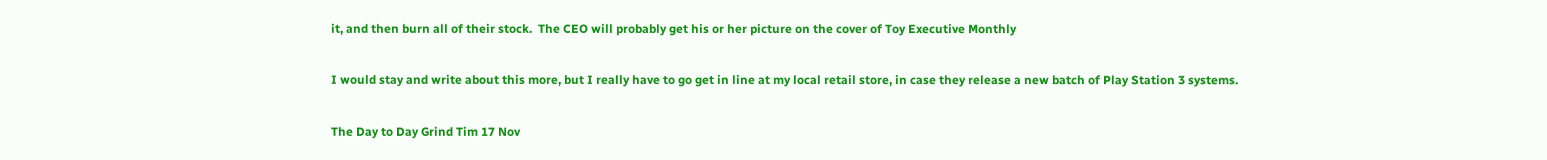it, and then burn all of their stock.  The CEO will probably get his or her picture on the cover of Toy Executive Monthly

I would stay and write about this more, but I really have to go get in line at my local retail store, in case they release a new batch of Play Station 3 systems.

The Day to Day Grind Tim 17 Nov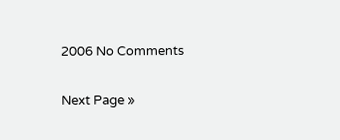2006 No Comments

Next Page »